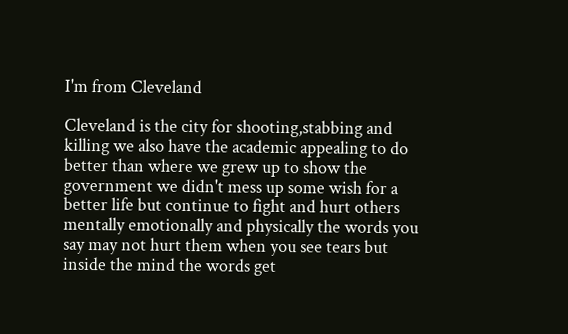I'm from Cleveland

Cleveland is the city for shooting,stabbing and killing we also have the academic appealing to do better than where we grew up to show the government we didn't mess up some wish for a better life but continue to fight and hurt others mentally emotionally and physically the words you say may not hurt them when you see tears but inside the mind the words get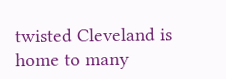twisted Cleveland is home to many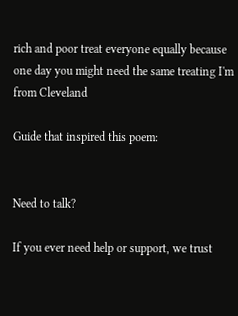rich and poor treat everyone equally because one day you might need the same treating I'm from Cleveland

Guide that inspired this poem:


Need to talk?

If you ever need help or support, we trust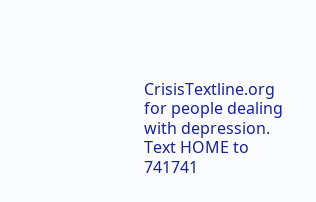CrisisTextline.org for people dealing with depression. Text HOME to 741741